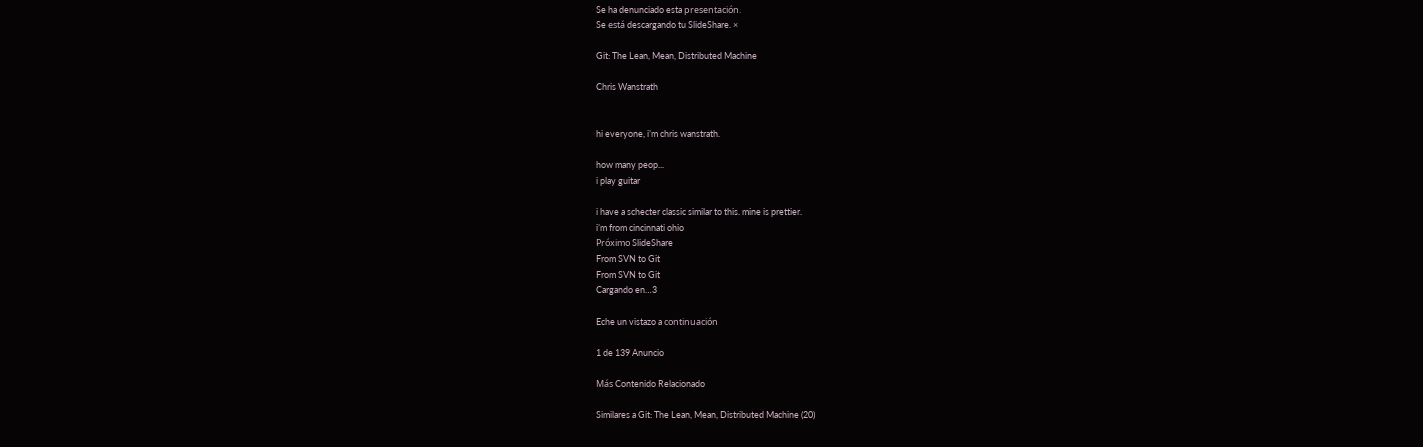Se ha denunciado esta presentación.
Se está descargando tu SlideShare. ×

Git: The Lean, Mean, Distributed Machine

Chris Wanstrath


hi everyone, i’m chris wanstrath.

how many peop...
i play guitar

i have a schecter classic similar to this. mine is prettier.
i’m from cincinnati ohio
Próximo SlideShare
From SVN to Git
From SVN to Git
Cargando en…3

Eche un vistazo a continuación

1 de 139 Anuncio

Más Contenido Relacionado

Similares a Git: The Lean, Mean, Distributed Machine (20)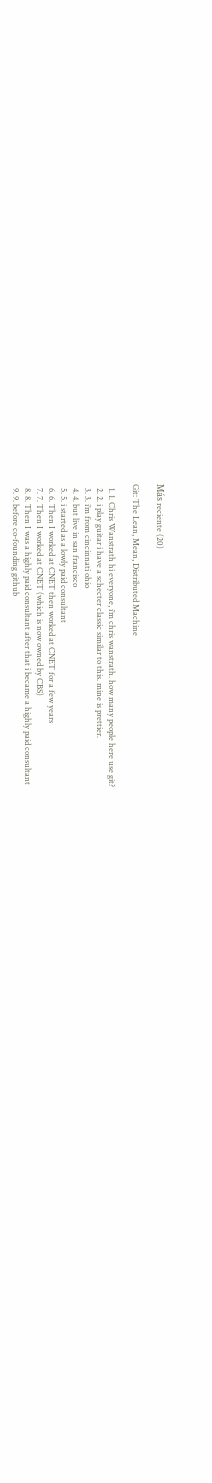Más reciente (20)

Git: The Lean, Mean, Distributed Machine

  1. 1. Chris Wanstrath hi everyone, i’m chris wanstrath. how many people here use git?
  2. 2. i play guitar i have a schecter classic similar to this. mine is prettier.
  3. 3. i’m from cincinnati ohio
  4. 4. but live in san francisco
  5. 5. i started as a lowly paid consultant
  6. 6. Then I worked at CNET then worked at CNET for a few years
  7. 7. Then I worked at CNET (which is now owned by CBS)
  8. 8. Then I was a highly paid consultant after that i became a highly paid consultant
  9. 9. before co-founding github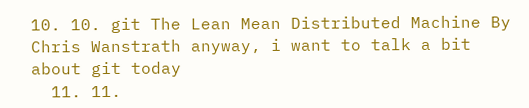10. 10. git The Lean Mean Distributed Machine By Chris Wanstrath anyway, i want to talk a bit about git today
  11. 11.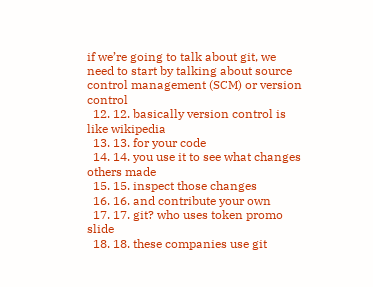if we’re going to talk about git, we need to start by talking about source control management (SCM) or version control
  12. 12. basically version control is like wikipedia
  13. 13. for your code
  14. 14. you use it to see what changes others made
  15. 15. inspect those changes
  16. 16. and contribute your own
  17. 17. git? who uses token promo slide
  18. 18. these companies use git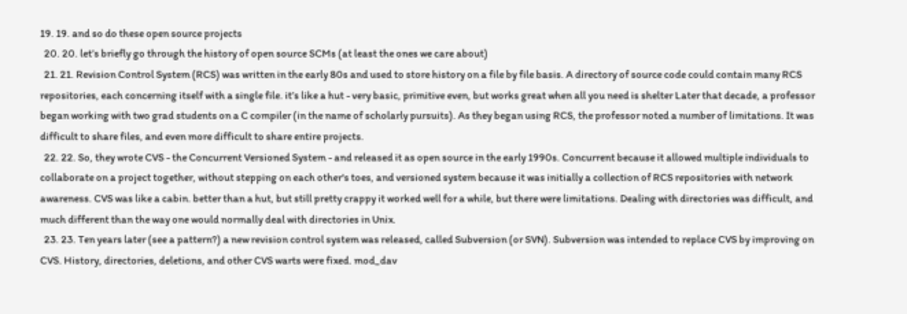19. 19. and so do these open source projects
  20. 20. let’s briefly go through the history of open source SCMs (at least the ones we care about)
  21. 21. Revision Control System (RCS) was written in the early 80s and used to store history on a file by file basis. A directory of source code could contain many RCS repositories, each concerning itself with a single file. it’s like a hut - very basic, primitive even, but works great when all you need is shelter Later that decade, a professor began working with two grad students on a C compiler (in the name of scholarly pursuits). As they began using RCS, the professor noted a number of limitations. It was difficult to share files, and even more difficult to share entire projects.
  22. 22. So, they wrote CVS - the Concurrent Versioned System - and released it as open source in the early 1990s. Concurrent because it allowed multiple individuals to collaborate on a project together, without stepping on each other's toes, and versioned system because it was initially a collection of RCS repositories with network awareness. CVS was like a cabin. better than a hut, but still pretty crappy it worked well for a while, but there were limitations. Dealing with directories was difficult, and much different than the way one would normally deal with directories in Unix.
  23. 23. Ten years later (see a pattern?) a new revision control system was released, called Subversion (or SVN). Subversion was intended to replace CVS by improving on CVS. History, directories, deletions, and other CVS warts were fixed. mod_dav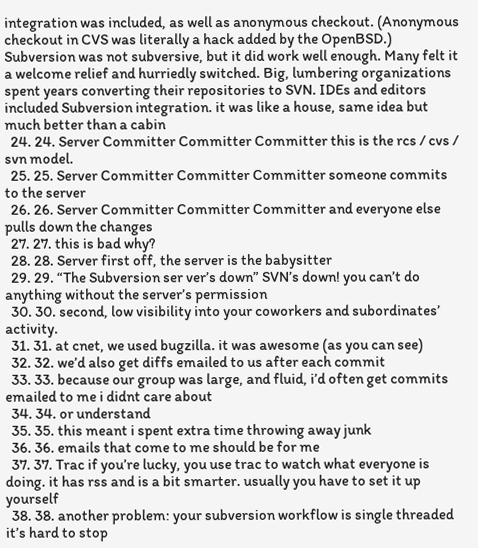integration was included, as well as anonymous checkout. (Anonymous checkout in CVS was literally a hack added by the OpenBSD.) Subversion was not subversive, but it did work well enough. Many felt it a welcome relief and hurriedly switched. Big, lumbering organizations spent years converting their repositories to SVN. IDEs and editors included Subversion integration. it was like a house, same idea but much better than a cabin
  24. 24. Server Committer Committer Committer this is the rcs / cvs / svn model.
  25. 25. Server Committer Committer Committer someone commits to the server
  26. 26. Server Committer Committer Committer and everyone else pulls down the changes
  27. 27. this is bad why?
  28. 28. Server first off, the server is the babysitter
  29. 29. “The Subversion ser ver’s down” SVN’s down! you can’t do anything without the server’s permission
  30. 30. second, low visibility into your coworkers and subordinates’ activity.
  31. 31. at cnet, we used bugzilla. it was awesome (as you can see)
  32. 32. we’d also get diffs emailed to us after each commit
  33. 33. because our group was large, and fluid, i’d often get commits emailed to me i didnt care about
  34. 34. or understand
  35. 35. this meant i spent extra time throwing away junk
  36. 36. emails that come to me should be for me
  37. 37. Trac if you’re lucky, you use trac to watch what everyone is doing. it has rss and is a bit smarter. usually you have to set it up yourself
  38. 38. another problem: your subversion workflow is single threaded it’s hard to stop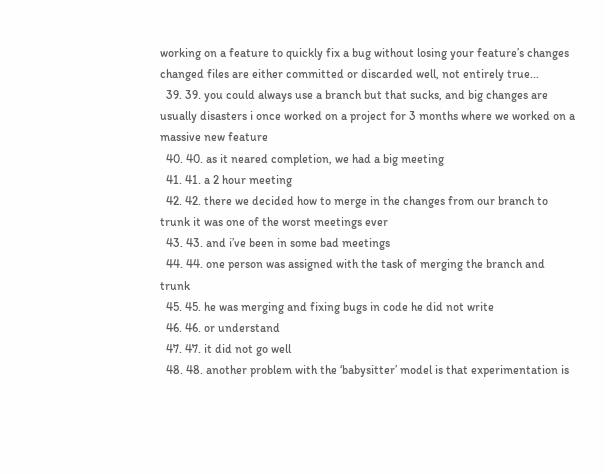working on a feature to quickly fix a bug without losing your feature’s changes changed files are either committed or discarded well, not entirely true...
  39. 39. you could always use a branch but that sucks, and big changes are usually disasters i once worked on a project for 3 months where we worked on a massive new feature
  40. 40. as it neared completion, we had a big meeting
  41. 41. a 2 hour meeting
  42. 42. there we decided how to merge in the changes from our branch to trunk it was one of the worst meetings ever
  43. 43. and i’ve been in some bad meetings
  44. 44. one person was assigned with the task of merging the branch and trunk
  45. 45. he was merging and fixing bugs in code he did not write
  46. 46. or understand
  47. 47. it did not go well
  48. 48. another problem with the ‘babysitter’ model is that experimentation is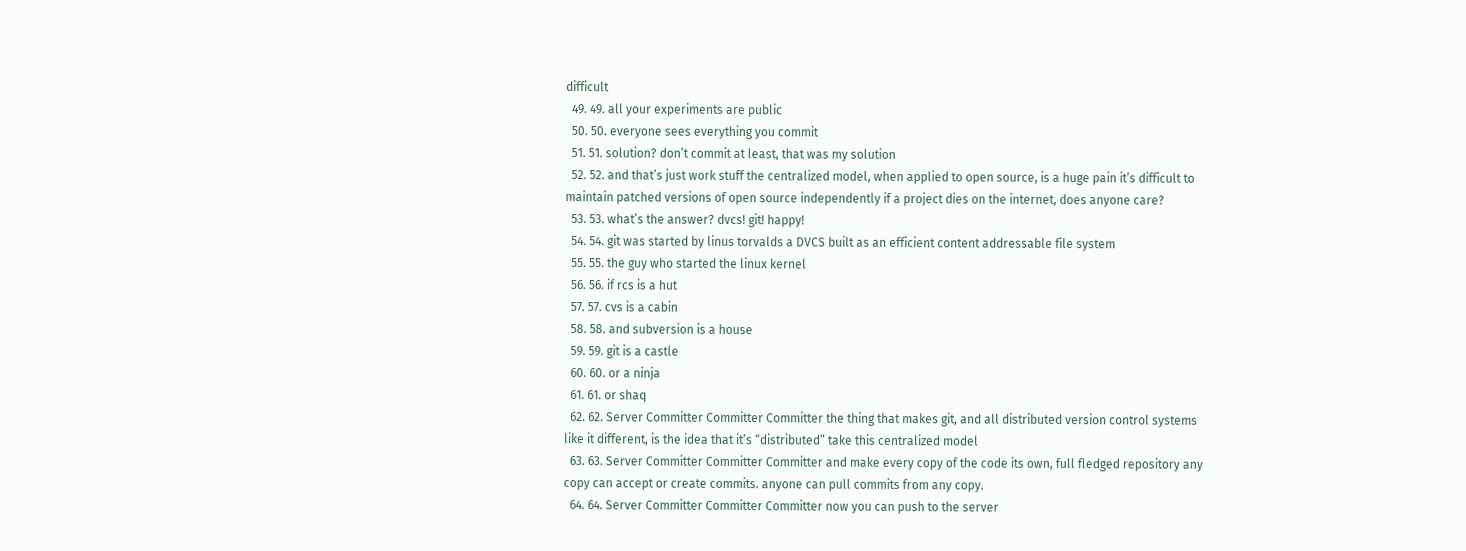difficult
  49. 49. all your experiments are public
  50. 50. everyone sees everything you commit
  51. 51. solution? don’t commit at least, that was my solution
  52. 52. and that’s just work stuff the centralized model, when applied to open source, is a huge pain it’s difficult to maintain patched versions of open source independently if a project dies on the internet, does anyone care?
  53. 53. what’s the answer? dvcs! git! happy!
  54. 54. git was started by linus torvalds a DVCS built as an efficient content addressable file system
  55. 55. the guy who started the linux kernel
  56. 56. if rcs is a hut
  57. 57. cvs is a cabin
  58. 58. and subversion is a house
  59. 59. git is a castle
  60. 60. or a ninja
  61. 61. or shaq
  62. 62. Server Committer Committer Committer the thing that makes git, and all distributed version control systems like it different, is the idea that it’s “distributed” take this centralized model
  63. 63. Server Committer Committer Committer and make every copy of the code its own, full fledged repository any copy can accept or create commits. anyone can pull commits from any copy.
  64. 64. Server Committer Committer Committer now you can push to the server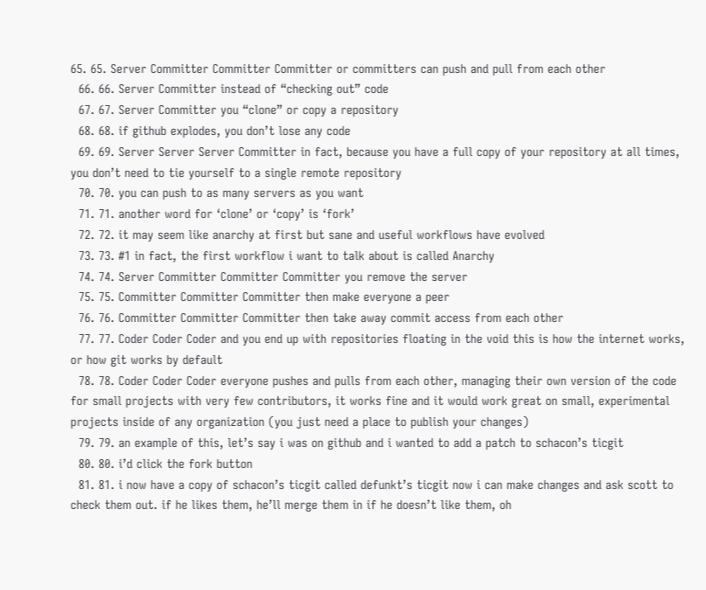65. 65. Server Committer Committer Committer or committers can push and pull from each other
  66. 66. Server Committer instead of “checking out” code
  67. 67. Server Committer you “clone” or copy a repository
  68. 68. if github explodes, you don’t lose any code
  69. 69. Server Server Server Committer in fact, because you have a full copy of your repository at all times, you don’t need to tie yourself to a single remote repository
  70. 70. you can push to as many servers as you want
  71. 71. another word for ‘clone’ or ‘copy’ is ‘fork’
  72. 72. it may seem like anarchy at first but sane and useful workflows have evolved
  73. 73. #1 in fact, the first workflow i want to talk about is called Anarchy
  74. 74. Server Committer Committer Committer you remove the server
  75. 75. Committer Committer Committer then make everyone a peer
  76. 76. Committer Committer Committer then take away commit access from each other
  77. 77. Coder Coder Coder and you end up with repositories floating in the void this is how the internet works, or how git works by default
  78. 78. Coder Coder Coder everyone pushes and pulls from each other, managing their own version of the code for small projects with very few contributors, it works fine and it would work great on small, experimental projects inside of any organization (you just need a place to publish your changes)
  79. 79. an example of this, let’s say i was on github and i wanted to add a patch to schacon’s ticgit
  80. 80. i’d click the fork button
  81. 81. i now have a copy of schacon’s ticgit called defunkt’s ticgit now i can make changes and ask scott to check them out. if he likes them, he’ll merge them in if he doesn’t like them, oh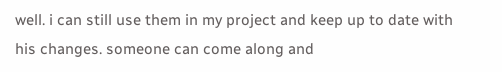well. i can still use them in my project and keep up to date with his changes. someone can come along and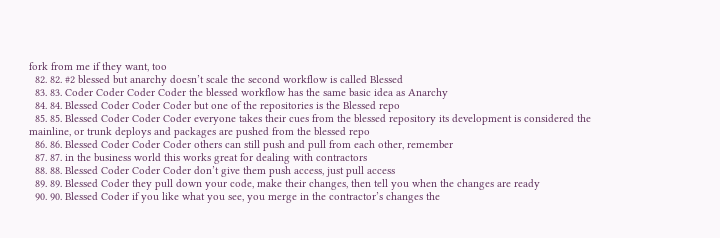fork from me if they want, too
  82. 82. #2 blessed but anarchy doesn’t scale the second workflow is called Blessed
  83. 83. Coder Coder Coder Coder the blessed workflow has the same basic idea as Anarchy
  84. 84. Blessed Coder Coder Coder but one of the repositories is the Blessed repo
  85. 85. Blessed Coder Coder Coder everyone takes their cues from the blessed repository its development is considered the mainline, or trunk deploys and packages are pushed from the blessed repo
  86. 86. Blessed Coder Coder Coder others can still push and pull from each other, remember
  87. 87. in the business world this works great for dealing with contractors
  88. 88. Blessed Coder Coder Coder don’t give them push access, just pull access
  89. 89. Blessed Coder they pull down your code, make their changes, then tell you when the changes are ready
  90. 90. Blessed Coder if you like what you see, you merge in the contractor’s changes the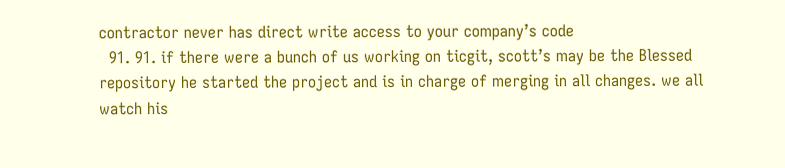contractor never has direct write access to your company’s code
  91. 91. if there were a bunch of us working on ticgit, scott’s may be the Blessed repository he started the project and is in charge of merging in all changes. we all watch his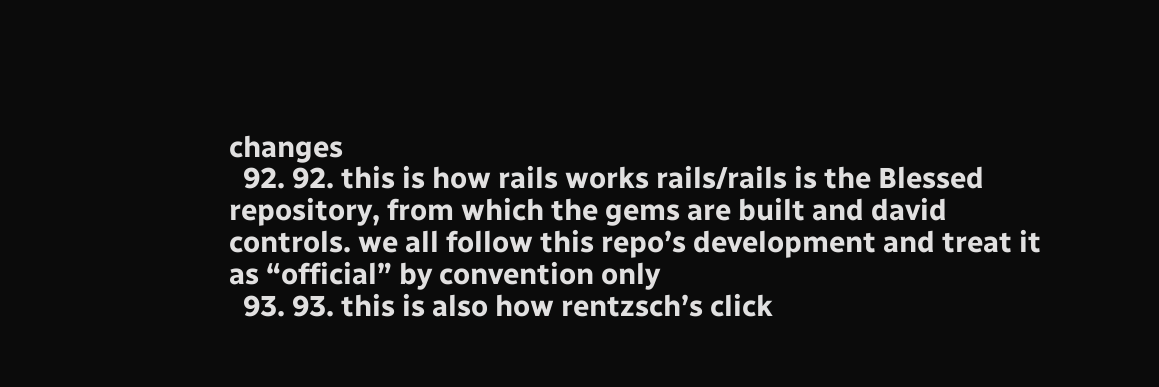changes
  92. 92. this is how rails works rails/rails is the Blessed repository, from which the gems are built and david controls. we all follow this repo’s development and treat it as “official” by convention only
  93. 93. this is also how rentzsch’s click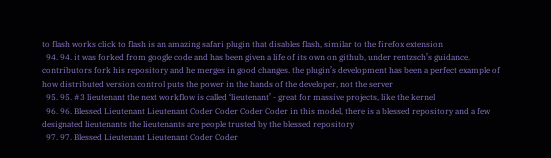to flash works click to flash is an amazing safari plugin that disables flash, similar to the firefox extension
  94. 94. it was forked from google code and has been given a life of its own on github, under rentzsch’s guidance. contributors fork his repository and he merges in good changes. the plugin’s development has been a perfect example of how distributed version control puts the power in the hands of the developer, not the server
  95. 95. #3 lieutenant the next workflow is called ‘lieutenant’ - great for massive projects, like the kernel
  96. 96. Blessed Lieutenant Lieutenant Coder Coder Coder Coder in this model, there is a blessed repository and a few designated lieutenants the lieutenants are people trusted by the blessed repository
  97. 97. Blessed Lieutenant Lieutenant Coder Coder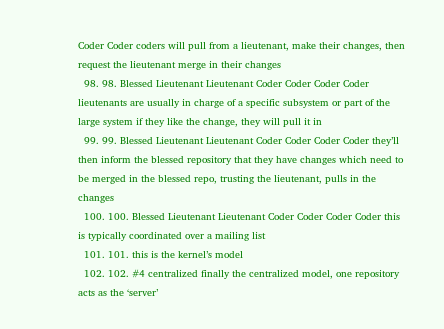Coder Coder coders will pull from a lieutenant, make their changes, then request the lieutenant merge in their changes
  98. 98. Blessed Lieutenant Lieutenant Coder Coder Coder Coder lieutenants are usually in charge of a specific subsystem or part of the large system if they like the change, they will pull it in
  99. 99. Blessed Lieutenant Lieutenant Coder Coder Coder Coder they’ll then inform the blessed repository that they have changes which need to be merged in the blessed repo, trusting the lieutenant, pulls in the changes
  100. 100. Blessed Lieutenant Lieutenant Coder Coder Coder Coder this is typically coordinated over a mailing list
  101. 101. this is the kernel’s model
  102. 102. #4 centralized finally the centralized model, one repository acts as the ‘server’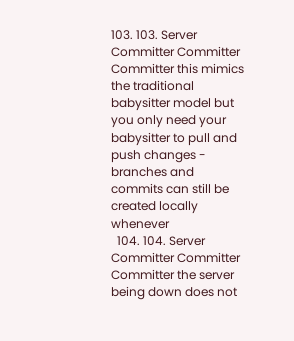103. 103. Server Committer Committer Committer this mimics the traditional babysitter model but you only need your babysitter to pull and push changes - branches and commits can still be created locally whenever
  104. 104. Server Committer Committer Committer the server being down does not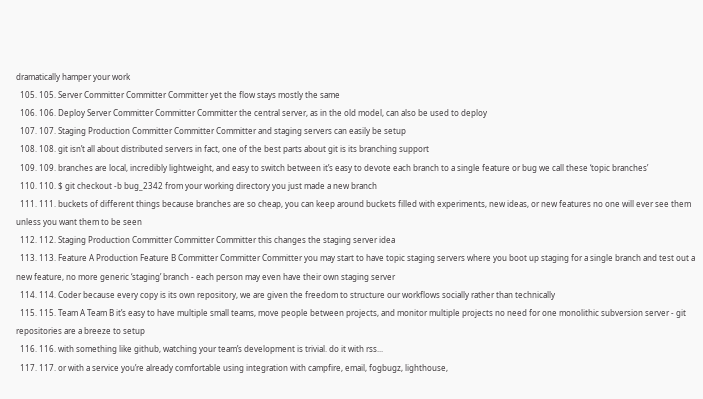dramatically hamper your work
  105. 105. Server Committer Committer Committer yet the flow stays mostly the same
  106. 106. Deploy Server Committer Committer Committer the central server, as in the old model, can also be used to deploy
  107. 107. Staging Production Committer Committer Committer and staging servers can easily be setup
  108. 108. git isn’t all about distributed servers in fact, one of the best parts about git is its branching support
  109. 109. branches are local, incredibly lightweight, and easy to switch between it’s easy to devote each branch to a single feature or bug we call these ‘topic branches’
  110. 110. $ git checkout -b bug_2342 from your working directory you just made a new branch
  111. 111. buckets of different things because branches are so cheap, you can keep around buckets filled with experiments, new ideas, or new features no one will ever see them unless you want them to be seen
  112. 112. Staging Production Committer Committer Committer this changes the staging server idea
  113. 113. Feature A Production Feature B Committer Committer Committer you may start to have topic staging servers where you boot up staging for a single branch and test out a new feature, no more generic ‘staging’ branch - each person may even have their own staging server
  114. 114. Coder because every copy is its own repository, we are given the freedom to structure our workflows socially rather than technically
  115. 115. Team A Team B it’s easy to have multiple small teams, move people between projects, and monitor multiple projects no need for one monolithic subversion server - git repositories are a breeze to setup
  116. 116. with something like github, watching your team’s development is trivial. do it with rss...
  117. 117. or with a service you’re already comfortable using integration with campfire, email, fogbugz, lighthouse,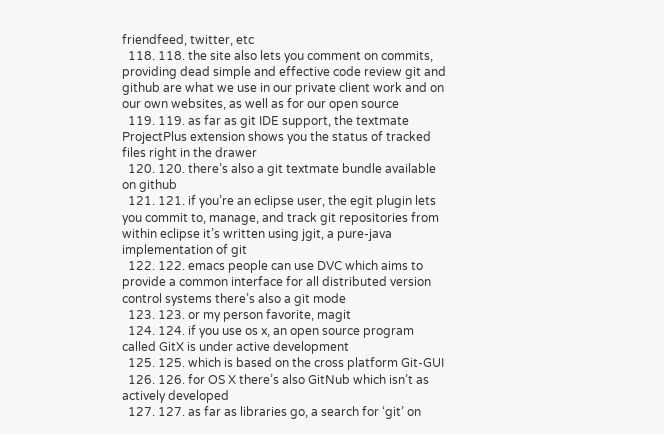friendfeed, twitter, etc
  118. 118. the site also lets you comment on commits, providing dead simple and effective code review git and github are what we use in our private client work and on our own websites, as well as for our open source
  119. 119. as far as git IDE support, the textmate ProjectPlus extension shows you the status of tracked files right in the drawer
  120. 120. there’s also a git textmate bundle available on github
  121. 121. if you’re an eclipse user, the egit plugin lets you commit to, manage, and track git repositories from within eclipse it’s written using jgit, a pure-java implementation of git
  122. 122. emacs people can use DVC which aims to provide a common interface for all distributed version control systems there’s also a git mode
  123. 123. or my person favorite, magit
  124. 124. if you use os x, an open source program called GitX is under active development
  125. 125. which is based on the cross platform Git-GUI
  126. 126. for OS X there’s also GitNub which isn’t as actively developed
  127. 127. as far as libraries go, a search for ‘git’ on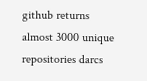github returns almost 3000 unique repositories darcs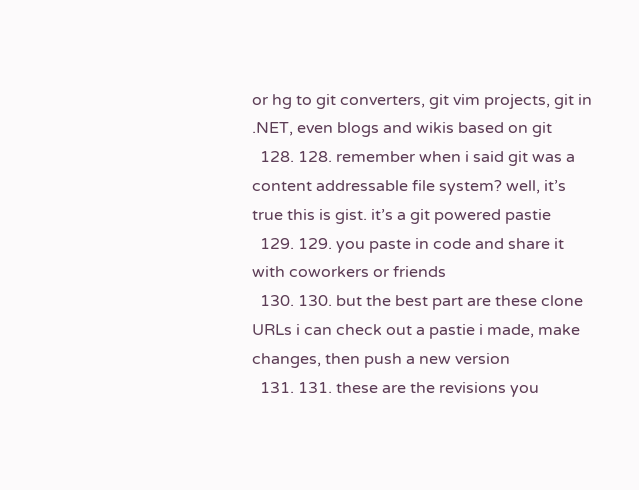or hg to git converters, git vim projects, git in .NET, even blogs and wikis based on git
  128. 128. remember when i said git was a content addressable file system? well, it’s true this is gist. it’s a git powered pastie
  129. 129. you paste in code and share it with coworkers or friends
  130. 130. but the best part are these clone URLs i can check out a pastie i made, make changes, then push a new version
  131. 131. these are the revisions you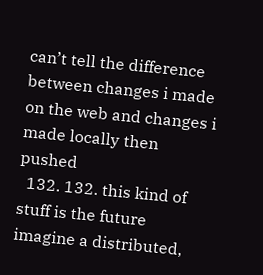can’t tell the difference between changes i made on the web and changes i made locally then pushed
  132. 132. this kind of stuff is the future imagine a distributed,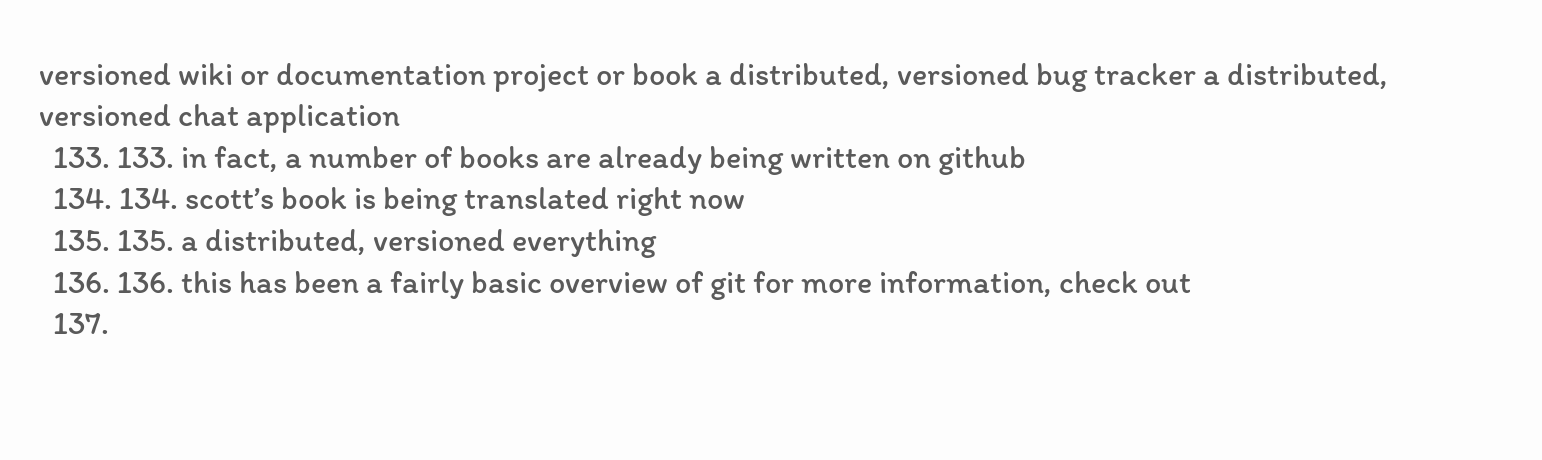versioned wiki or documentation project or book a distributed, versioned bug tracker a distributed, versioned chat application
  133. 133. in fact, a number of books are already being written on github
  134. 134. scott’s book is being translated right now
  135. 135. a distributed, versioned everything
  136. 136. this has been a fairly basic overview of git for more information, check out
  137.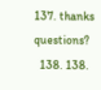137. thanks questions?
  138. 138.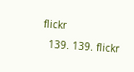flickr
  139. 139. flickr